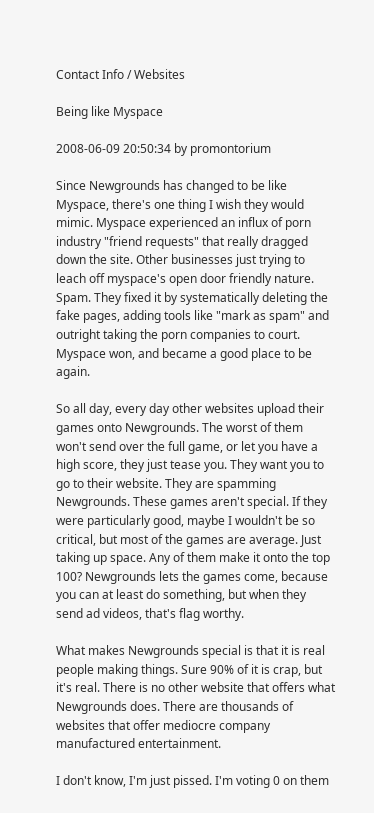Contact Info / Websites

Being like Myspace

2008-06-09 20:50:34 by promontorium

Since Newgrounds has changed to be like Myspace, there's one thing I wish they would mimic. Myspace experienced an influx of porn industry "friend requests" that really dragged down the site. Other businesses just trying to leach off myspace's open door friendly nature. Spam. They fixed it by systematically deleting the fake pages, adding tools like "mark as spam" and outright taking the porn companies to court. Myspace won, and became a good place to be again.

So all day, every day other websites upload their games onto Newgrounds. The worst of them won't send over the full game, or let you have a high score, they just tease you. They want you to go to their website. They are spamming Newgrounds. These games aren't special. If they were particularly good, maybe I wouldn't be so critical, but most of the games are average. Just taking up space. Any of them make it onto the top 100? Newgrounds lets the games come, because you can at least do something, but when they send ad videos, that's flag worthy.

What makes Newgrounds special is that it is real people making things. Sure 90% of it is crap, but it's real. There is no other website that offers what Newgrounds does. There are thousands of websites that offer mediocre company manufactured entertainment.

I don't know, I'm just pissed. I'm voting 0 on them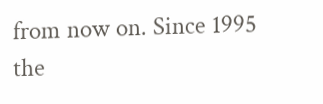from now on. Since 1995 the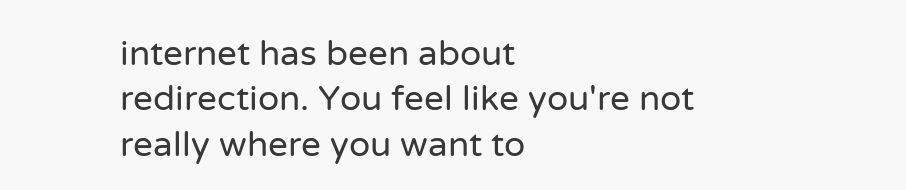internet has been about redirection. You feel like you're not really where you want to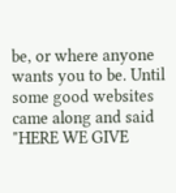be, or where anyone wants you to be. Until some good websites came along and said "HERE WE GIVE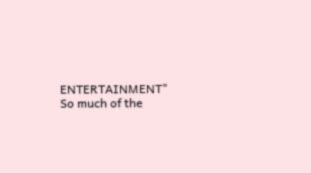ENTERTAINMENT" So much of the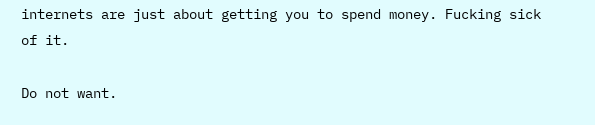internets are just about getting you to spend money. Fucking sick of it.

Do not want.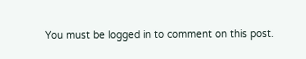You must be logged in to comment on this post.